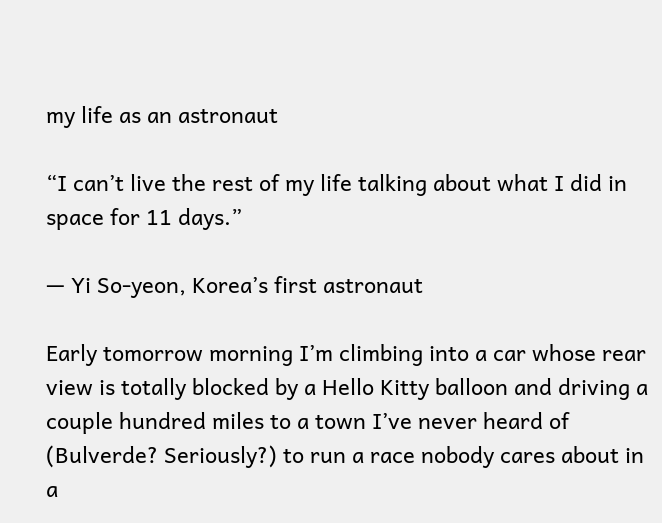my life as an astronaut

“I can’t live the rest of my life talking about what I did in space for 11 days.”

— Yi So-yeon, Korea’s first astronaut

Early tomorrow morning I’m climbing into a car whose rear view is totally blocked by a Hello Kitty balloon and driving a couple hundred miles to a town I’ve never heard of (Bulverde? Seriously?) to run a race nobody cares about in a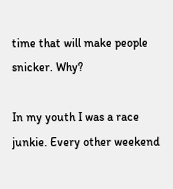time that will make people snicker. Why?

In my youth I was a race junkie. Every other weekend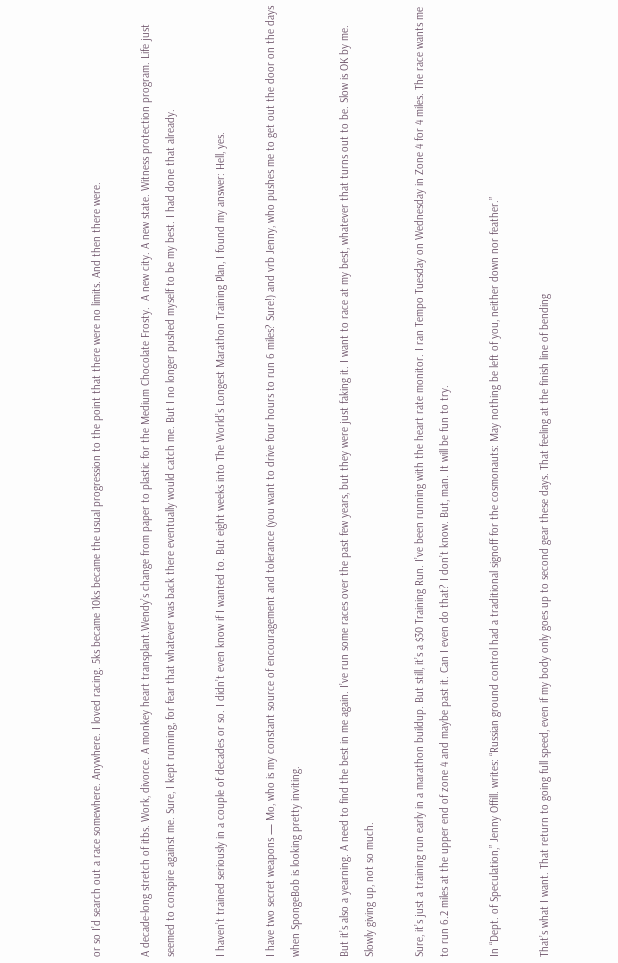or so I’d search out a race somewhere. Anywhere. I loved racing. 5ks became 10ks became the usual progression to the point that there were no limits. And then there were.

A decade-long stretch of itbs. Work, divorce. A monkey heart transplant.Wendy’s change from paper to plastic for the Medium Chocolate Frosty.  A new city. A new state. Witness protection program. Life just seemed to conspire against me. Sure, I kept running, for fear that whatever was back there eventually would catch me. But I no longer pushed myself to be my best. I had done that already.

I haven’t trained seriously in a couple of decades or so. I didn’t even know if I wanted to. But eight weeks into The World’s Longest Marathon Training Plan, I found my answer: Hell, yes.

I have two secret weapons — Mo, who is my constant source of encouragement and tolerance (you want to drive four hours to run 6 miles? Sure!) and vrb Jenny, who pushes me to get out the door on the days when SpongeBob is looking pretty inviting.

But it’s also a yearning. A need to find the best in me again. I’ve run some races over the past few years, but they were just faking it. I want to race at my best, whatever that turns out to be. Slow is OK by me. Slowly giving up, not so much.

Sure, it’s just a training run early in a marathon buildup. But still, it’s a $30 Training Run. I’ve been running with the heart rate monitor. I ran Tempo Tuesday on Wednesday in Zone 4 for 4 miles. The race wants me to run 6.2 miles at the upper end of zone 4 and maybe past it. Can I even do that? I don’t know. But, man. It will be fun to try.

In “Dept. of Speculation,” Jenny Offill. writes: “Russian ground control had a traditional signoff for the cosmonauts: May nothing be left of you, neither down nor feather.”

That’s what I want. That return to going full speed, even if my body only goes up to second gear these days. That feeling at the finish line of bending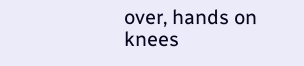over, hands on knees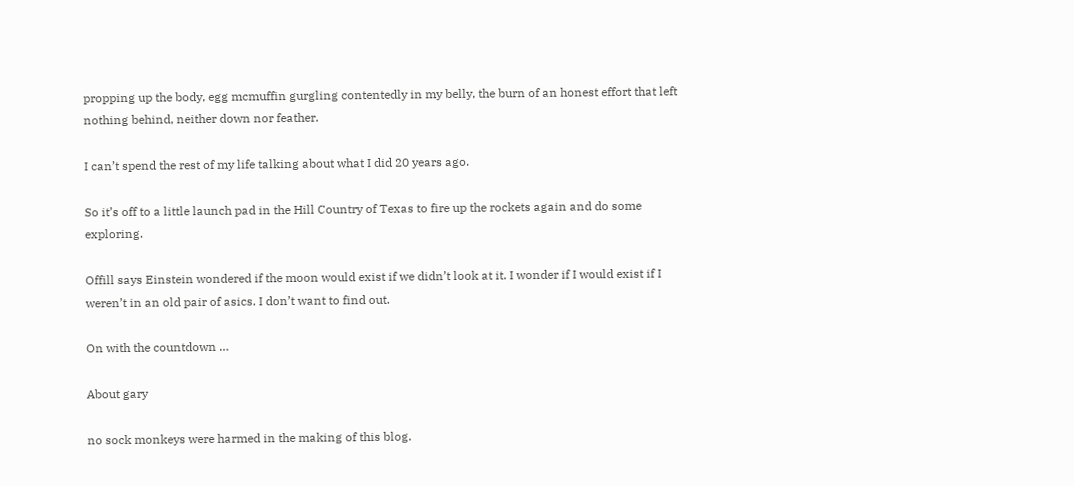propping up the body, egg mcmuffin gurgling contentedly in my belly, the burn of an honest effort that left nothing behind, neither down nor feather.

I can’t spend the rest of my life talking about what I did 20 years ago.

So it’s off to a little launch pad in the Hill Country of Texas to fire up the rockets again and do some exploring.

Offill says Einstein wondered if the moon would exist if we didn’t look at it. I wonder if I would exist if I weren’t in an old pair of asics. I don’t want to find out.

On with the countdown …

About gary

no sock monkeys were harmed in the making of this blog.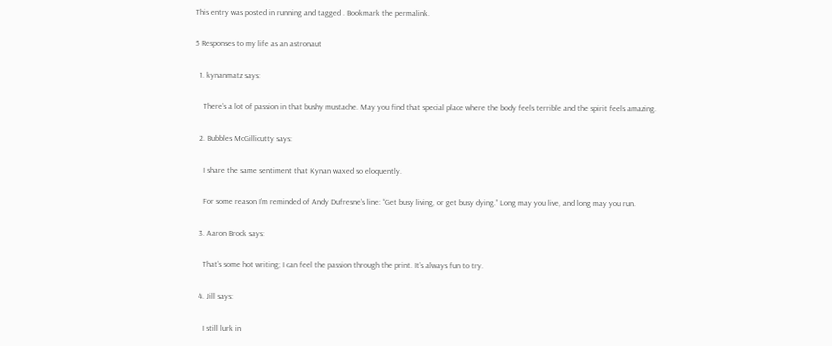This entry was posted in running and tagged . Bookmark the permalink.

5 Responses to my life as an astronaut

  1. kynanmatz says:

    There’s a lot of passion in that bushy mustache. May you find that special place where the body feels terrible and the spirit feels amazing.

  2. Bubbles McGillicutty says:

    I share the same sentiment that Kynan waxed so eloquently.

    For some reason I’m reminded of Andy Dufresne’s line: “Get busy living, or get busy dying.” Long may you live, and long may you run.

  3. Aaron Brock says:

    That’s some hot writing; I can feel the passion through the print. It’s always fun to try.

  4. Jill says:

    I still lurk in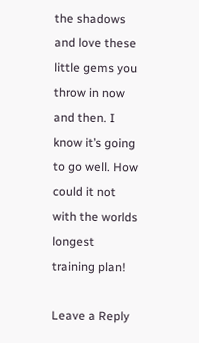the shadows and love these little gems you throw in now and then. I know it’s going to go well. How could it not with the worlds longest training plan!

Leave a Reply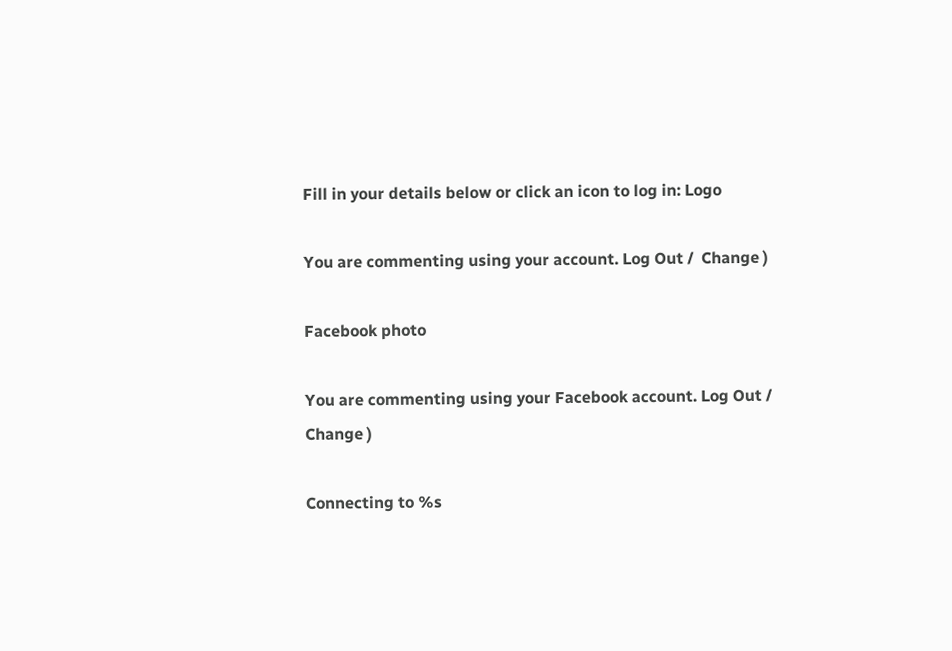Fill in your details below or click an icon to log in: Logo

You are commenting using your account. Log Out /  Change )

Facebook photo

You are commenting using your Facebook account. Log Out /  Change )

Connecting to %s